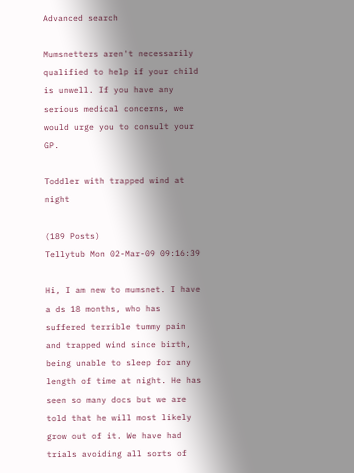Advanced search

Mumsnetters aren't necessarily qualified to help if your child is unwell. If you have any serious medical concerns, we would urge you to consult your GP.

Toddler with trapped wind at night

(189 Posts)
Tellytub Mon 02-Mar-09 09:16:39

Hi, I am new to mumsnet. I have a ds 18 months, who has suffered terrible tummy pain and trapped wind since birth, being unable to sleep for any length of time at night. He has seen so many docs but we are told that he will most likely grow out of it. We have had trials avoiding all sorts of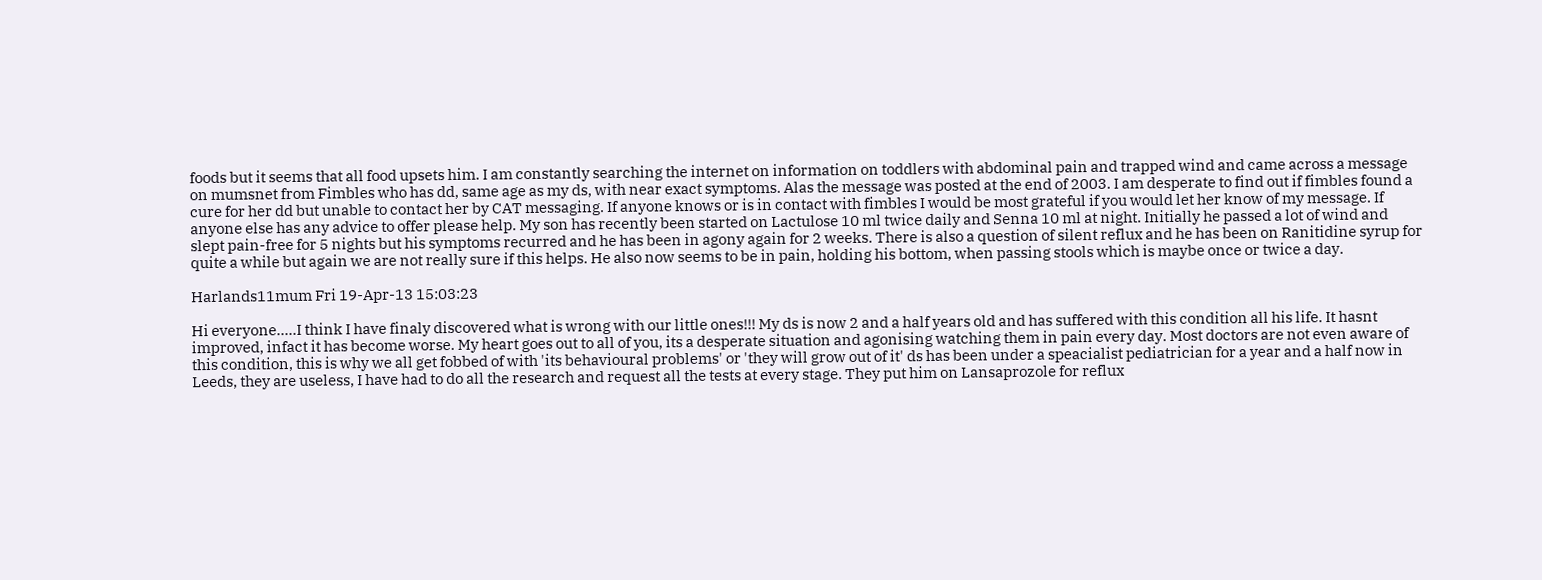foods but it seems that all food upsets him. I am constantly searching the internet on information on toddlers with abdominal pain and trapped wind and came across a message on mumsnet from Fimbles who has dd, same age as my ds, with near exact symptoms. Alas the message was posted at the end of 2003. I am desperate to find out if fimbles found a cure for her dd but unable to contact her by CAT messaging. If anyone knows or is in contact with fimbles I would be most grateful if you would let her know of my message. If anyone else has any advice to offer please help. My son has recently been started on Lactulose 10 ml twice daily and Senna 10 ml at night. Initially he passed a lot of wind and slept pain-free for 5 nights but his symptoms recurred and he has been in agony again for 2 weeks. There is also a question of silent reflux and he has been on Ranitidine syrup for quite a while but again we are not really sure if this helps. He also now seems to be in pain, holding his bottom, when passing stools which is maybe once or twice a day.

Harlands11mum Fri 19-Apr-13 15:03:23

Hi everyone.....I think I have finaly discovered what is wrong with our little ones!!! My ds is now 2 and a half years old and has suffered with this condition all his life. It hasnt improved, infact it has become worse. My heart goes out to all of you, its a desperate situation and agonising watching them in pain every day. Most doctors are not even aware of this condition, this is why we all get fobbed of with 'its behavioural problems' or 'they will grow out of it' ds has been under a speacialist pediatrician for a year and a half now in Leeds, they are useless, I have had to do all the research and request all the tests at every stage. They put him on Lansaprozole for reflux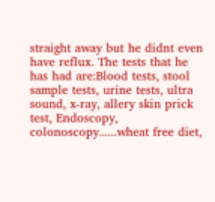straight away but he didnt even have reflux. The tests that he has had are:Blood tests, stool sample tests, urine tests, ultra sound, x-ray, allery skin prick test, Endoscopy, colonoscopy......wheat free diet,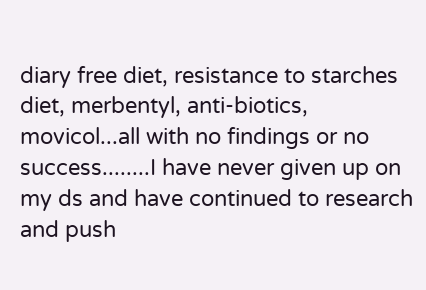diary free diet, resistance to starches diet, merbentyl, anti-biotics, movicol...all with no findings or no success........I have never given up on my ds and have continued to research and push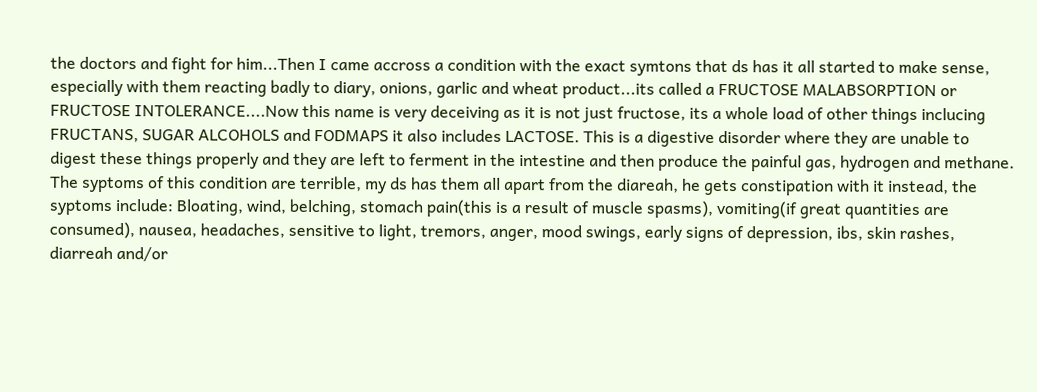the doctors and fight for him...Then I came accross a condition with the exact symtons that ds has it all started to make sense, especially with them reacting badly to diary, onions, garlic and wheat product...its called a FRUCTOSE MALABSORPTION or FRUCTOSE INTOLERANCE....Now this name is very deceiving as it is not just fructose, its a whole load of other things inclucing FRUCTANS, SUGAR ALCOHOLS and FODMAPS it also includes LACTOSE. This is a digestive disorder where they are unable to digest these things properly and they are left to ferment in the intestine and then produce the painful gas, hydrogen and methane. The syptoms of this condition are terrible, my ds has them all apart from the diareah, he gets constipation with it instead, the syptoms include: Bloating, wind, belching, stomach pain(this is a result of muscle spasms), vomiting(if great quantities are consumed), nausea, headaches, sensitive to light, tremors, anger, mood swings, early signs of depression, ibs, skin rashes, diarreah and/or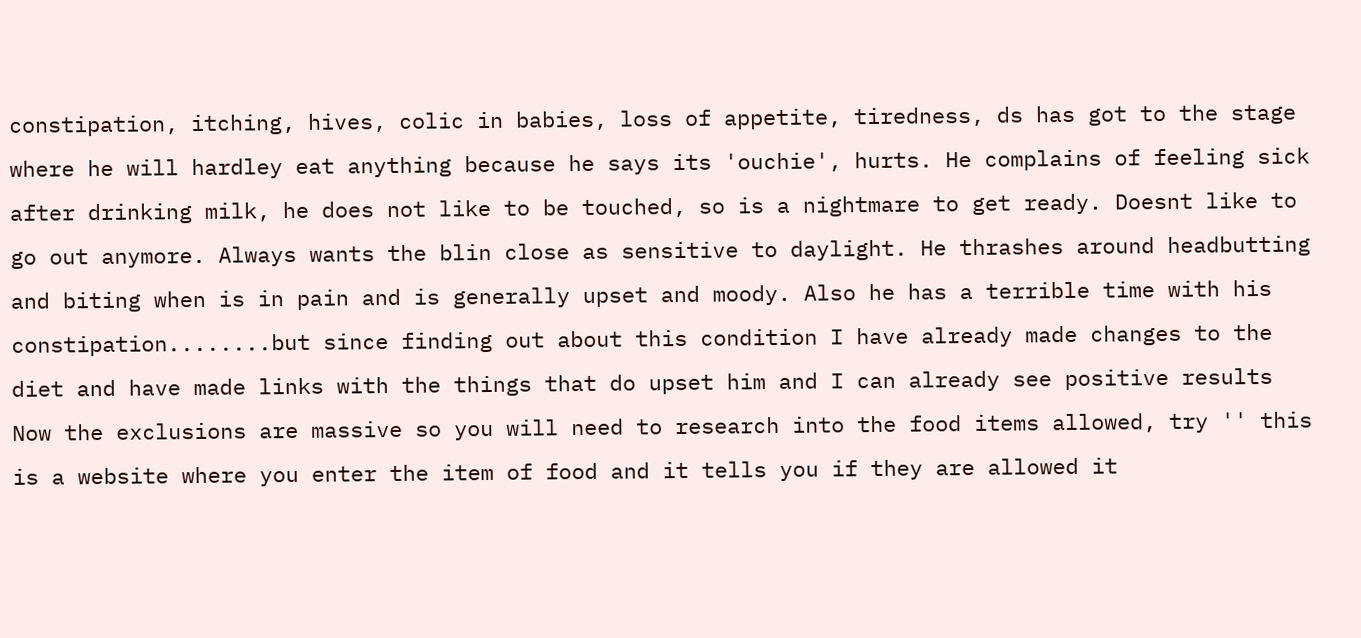constipation, itching, hives, colic in babies, loss of appetite, tiredness, ds has got to the stage where he will hardley eat anything because he says its 'ouchie', hurts. He complains of feeling sick after drinking milk, he does not like to be touched, so is a nightmare to get ready. Doesnt like to go out anymore. Always wants the blin close as sensitive to daylight. He thrashes around headbutting and biting when is in pain and is generally upset and moody. Also he has a terrible time with his constipation........but since finding out about this condition I have already made changes to the diet and have made links with the things that do upset him and I can already see positive results
Now the exclusions are massive so you will need to research into the food items allowed, try '' this is a website where you enter the item of food and it tells you if they are allowed it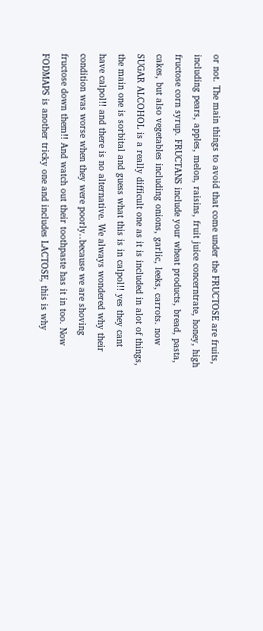or not. The main things to avoid that come under the FRUCTOSE are fruits, including pears, apples, melon, raisins, fruit juice concerntrate, honey, high fructose corn syrup. FRUCTANS include your wheat products, bread, pasta, cakes, but also vegetables including onions, garlic, leeks, carrots. now SUGAR ALCOHOL is a really difficult one as it is included in alot of things, the main one is sorbital and guess what this is in calpol!! yes they cant have calpol!! and there is no alternative. We always wondered why their condition was worse when they were poorly..because we are shoving fructose down them!! And watch out their toothpaste has it in too. Now FODMAPS is another tricky one and includes LACTOSE, this is why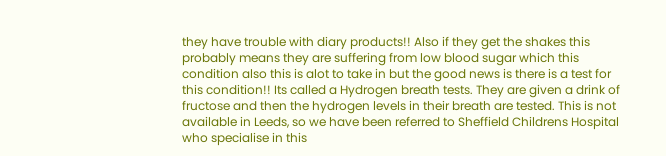they have trouble with diary products!! Also if they get the shakes this probably means they are suffering from low blood sugar which this condition also this is alot to take in but the good news is there is a test for this condition!! Its called a Hydrogen breath tests. They are given a drink of fructose and then the hydrogen levels in their breath are tested. This is not available in Leeds, so we have been referred to Sheffield Childrens Hospital who specialise in this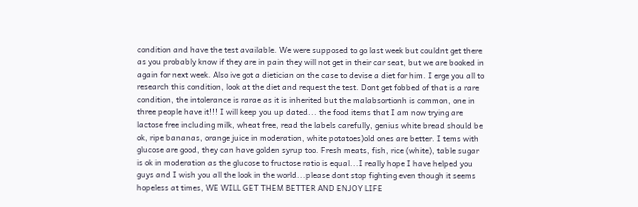condition and have the test available. We were supposed to go last week but couldnt get there as you probably know if they are in pain they will not get in their car seat, but we are booked in again for next week. Also ive got a dietician on the case to devise a diet for him. I erge you all to research this condition, look at the diet and request the test. Dont get fobbed of that is a rare condition, the intolerance is rarae as it is inherited but the malabsortionh is common, one in three people have it!!! I will keep you up dated... the food items that I am now trying are lactose free including milk, wheat free, read the labels carefully, genius white bread should be ok, ripe bananas, orange juice in moderation, white potatoes)old ones are better. I tems with glucose are good, they can have golden syrup too. Fresh meats, fish, rice (white), table sugar is ok in moderation as the glucose to fructose ratio is equal...I really hope I have helped you guys and I wish you all the look in the world...please dont stop fighting even though it seems hopeless at times, WE WILL GET THEM BETTER AND ENJOY LIFE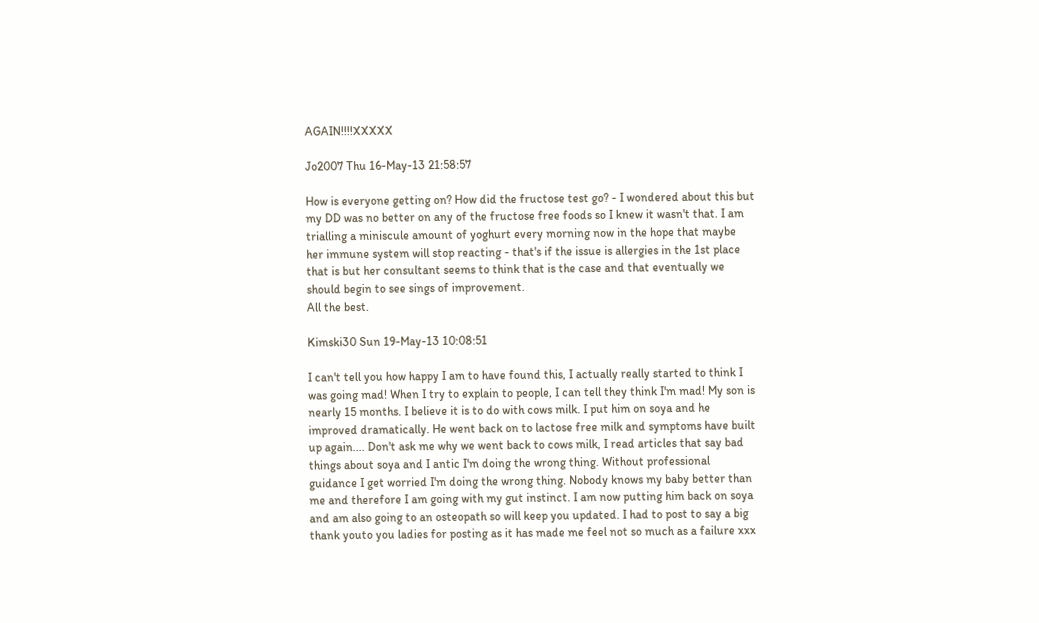AGAIN!!!!XXXXX

Jo2007 Thu 16-May-13 21:58:57

How is everyone getting on? How did the fructose test go? - I wondered about this but my DD was no better on any of the fructose free foods so I knew it wasn't that. I am trialling a miniscule amount of yoghurt every morning now in the hope that maybe her immune system will stop reacting - that's if the issue is allergies in the 1st place that is but her consultant seems to think that is the case and that eventually we should begin to see sings of improvement.
All the best.

Kimski30 Sun 19-May-13 10:08:51

I can't tell you how happy I am to have found this, I actually really started to think I was going mad! When I try to explain to people, I can tell they think I'm mad! My son is nearly 15 months. I believe it is to do with cows milk. I put him on soya and he improved dramatically. He went back on to lactose free milk and symptoms have built up again.... Don't ask me why we went back to cows milk, I read articles that say bad things about soya and I antic I'm doing the wrong thing. Without professional guidance I get worried I'm doing the wrong thing. Nobody knows my baby better than me and therefore I am going with my gut instinct. I am now putting him back on soya and am also going to an osteopath so will keep you updated. I had to post to say a big thank youto you ladies for posting as it has made me feel not so much as a failure xxx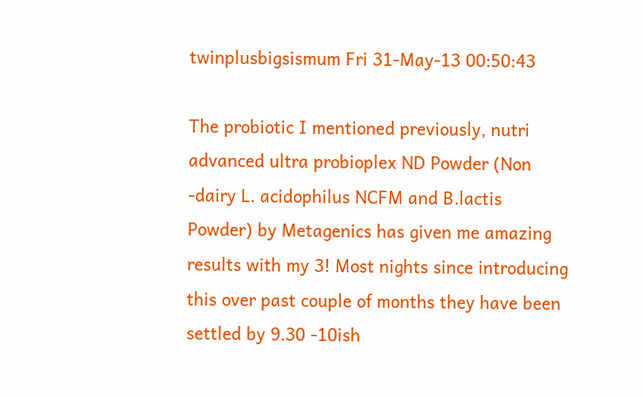twinplusbigsismum Fri 31-May-13 00:50:43

The probiotic I mentioned previously, nutri advanced ultra probioplex ND Powder (Non -dairy L. acidophilus NCFM and B.lactis Powder) by Metagenics has given me amazing results with my 3! Most nights since introducing this over past couple of months they have been settled by 9.30 -10ish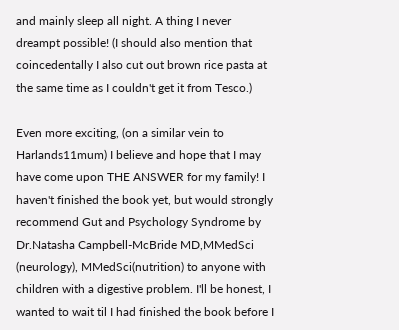and mainly sleep all night. A thing I never dreampt possible! (I should also mention that coincedentally I also cut out brown rice pasta at the same time as I couldn't get it from Tesco.)

Even more exciting, (on a similar vein to Harlands11mum) I believe and hope that I may have come upon THE ANSWER for my family! I haven't finished the book yet, but would strongly recommend Gut and Psychology Syndrome by Dr.Natasha Campbell-McBride MD,MMedSci (neurology), MMedSci(nutrition) to anyone with children with a digestive problem. I'll be honest, I wanted to wait til I had finished the book before I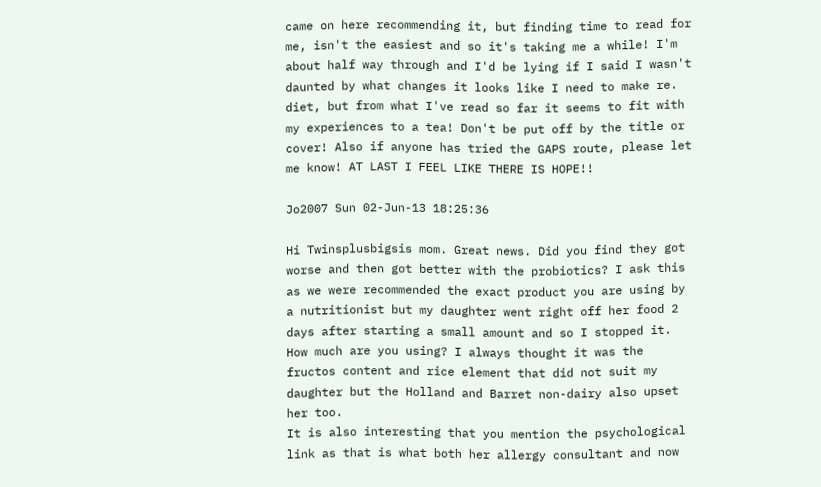came on here recommending it, but finding time to read for me, isn't the easiest and so it's taking me a while! I'm about half way through and I'd be lying if I said I wasn't daunted by what changes it looks like I need to make re. diet, but from what I've read so far it seems to fit with my experiences to a tea! Don't be put off by the title or cover! Also if anyone has tried the GAPS route, please let me know! AT LAST I FEEL LIKE THERE IS HOPE!!

Jo2007 Sun 02-Jun-13 18:25:36

Hi Twinsplusbigsis mom. Great news. Did you find they got worse and then got better with the probiotics? I ask this as we were recommended the exact product you are using by a nutritionist but my daughter went right off her food 2 days after starting a small amount and so I stopped it. How much are you using? I always thought it was the fructos content and rice element that did not suit my daughter but the Holland and Barret non-dairy also upset her too.
It is also interesting that you mention the psychological link as that is what both her allergy consultant and now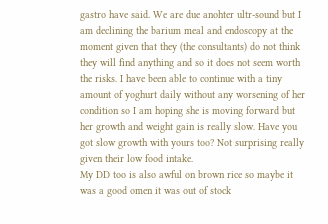gastro have said. We are due anohter ultr-sound but I am declining the barium meal and endoscopy at the moment given that they (the consultants) do not think they will find anything and so it does not seem worth the risks. I have been able to continue with a tiny amount of yoghurt daily without any worsening of her condition so I am hoping she is moving forward but her growth and weight gain is really slow. Have you got slow growth with yours too? Not surprising really given their low food intake.
My DD too is also awful on brown rice so maybe it was a good omen it was out of stock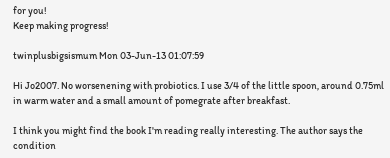for you!
Keep making progress!

twinplusbigsismum Mon 03-Jun-13 01:07:59

Hi Jo2007. No worsenening with probiotics. I use 3/4 of the little spoon, around 0.75ml in warm water and a small amount of pomegrate after breakfast.

I think you might find the book I'm reading really interesting. The author says the condition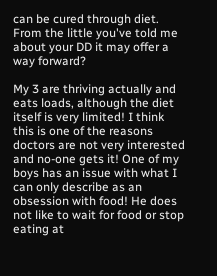can be cured through diet. From the little you've told me about your DD it may offer a way forward?

My 3 are thriving actually and eats loads, although the diet itself is very limited! I think this is one of the reasons doctors are not very interested and no-one gets it! One of my boys has an issue with what I can only describe as an obsession with food! He does not like to wait for food or stop eating at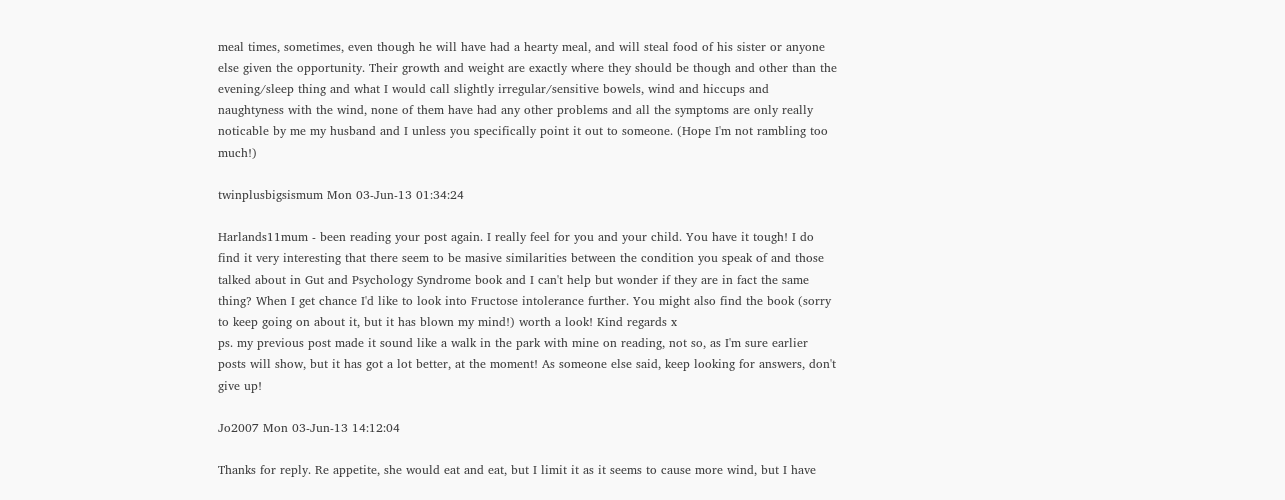meal times, sometimes, even though he will have had a hearty meal, and will steal food of his sister or anyone else given the opportunity. Their growth and weight are exactly where they should be though and other than the evening/sleep thing and what I would call slightly irregular/sensitive bowels, wind and hiccups and naughtyness with the wind, none of them have had any other problems and all the symptoms are only really noticable by me my husband and I unless you specifically point it out to someone. (Hope I'm not rambling too much!)

twinplusbigsismum Mon 03-Jun-13 01:34:24

Harlands11mum - been reading your post again. I really feel for you and your child. You have it tough! I do find it very interesting that there seem to be masive similarities between the condition you speak of and those talked about in Gut and Psychology Syndrome book and I can't help but wonder if they are in fact the same thing? When I get chance I'd like to look into Fructose intolerance further. You might also find the book (sorry to keep going on about it, but it has blown my mind!) worth a look! Kind regards x
ps. my previous post made it sound like a walk in the park with mine on reading, not so, as I'm sure earlier posts will show, but it has got a lot better, at the moment! As someone else said, keep looking for answers, don't give up!

Jo2007 Mon 03-Jun-13 14:12:04

Thanks for reply. Re appetite, she would eat and eat, but I limit it as it seems to cause more wind, but I have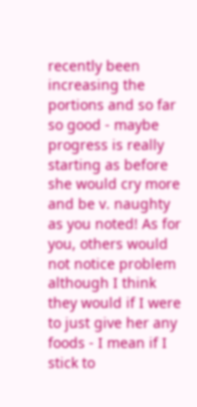recently been increasing the portions and so far so good - maybe progress is really starting as before she would cry more and be v. naughty as you noted! As for you, others would not notice problem although I think they would if I were to just give her any foods - I mean if I stick to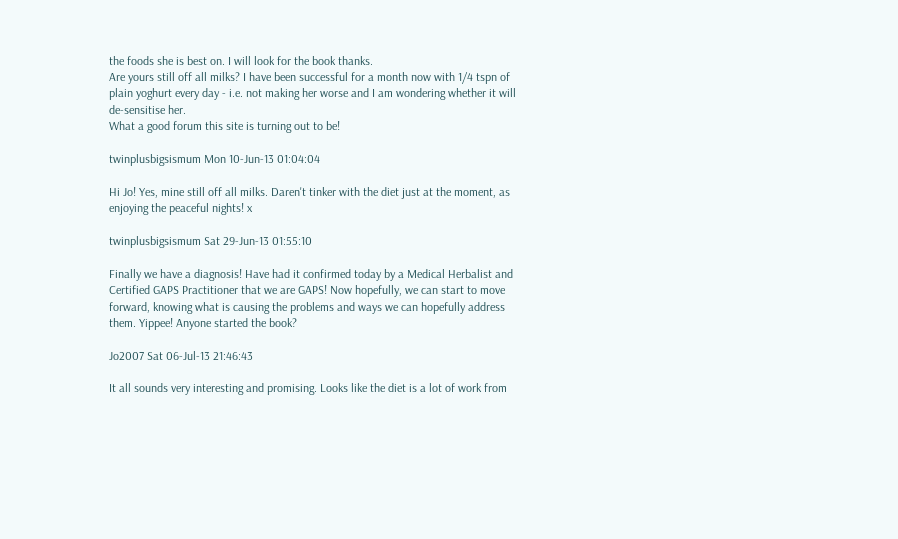the foods she is best on. I will look for the book thanks.
Are yours still off all milks? I have been successful for a month now with 1/4 tspn of plain yoghurt every day - i.e. not making her worse and I am wondering whether it will de-sensitise her.
What a good forum this site is turning out to be!

twinplusbigsismum Mon 10-Jun-13 01:04:04

Hi Jo! Yes, mine still off all milks. Daren't tinker with the diet just at the moment, as enjoying the peaceful nights! x

twinplusbigsismum Sat 29-Jun-13 01:55:10

Finally we have a diagnosis! Have had it confirmed today by a Medical Herbalist and Certified GAPS Practitioner that we are GAPS! Now hopefully, we can start to move forward, knowing what is causing the problems and ways we can hopefully address them. Yippee! Anyone started the book?

Jo2007 Sat 06-Jul-13 21:46:43

It all sounds very interesting and promising. Looks like the diet is a lot of work from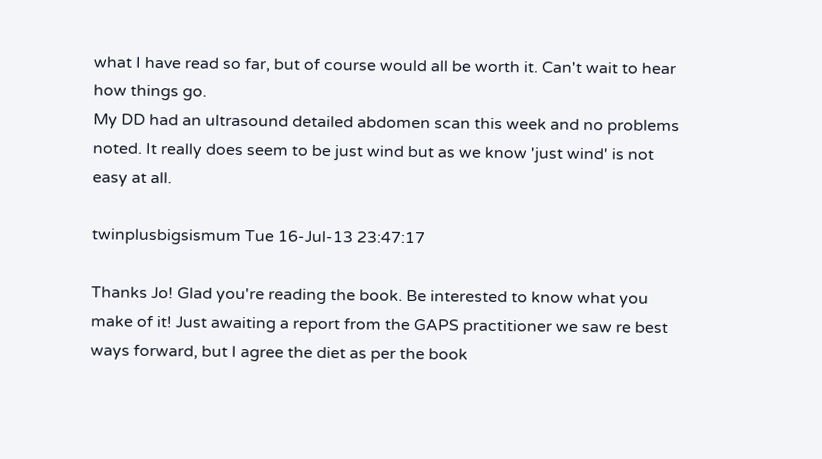what I have read so far, but of course would all be worth it. Can't wait to hear how things go.
My DD had an ultrasound detailed abdomen scan this week and no problems noted. It really does seem to be just wind but as we know 'just wind' is not easy at all.

twinplusbigsismum Tue 16-Jul-13 23:47:17

Thanks Jo! Glad you're reading the book. Be interested to know what you make of it! Just awaiting a report from the GAPS practitioner we saw re best ways forward, but I agree the diet as per the book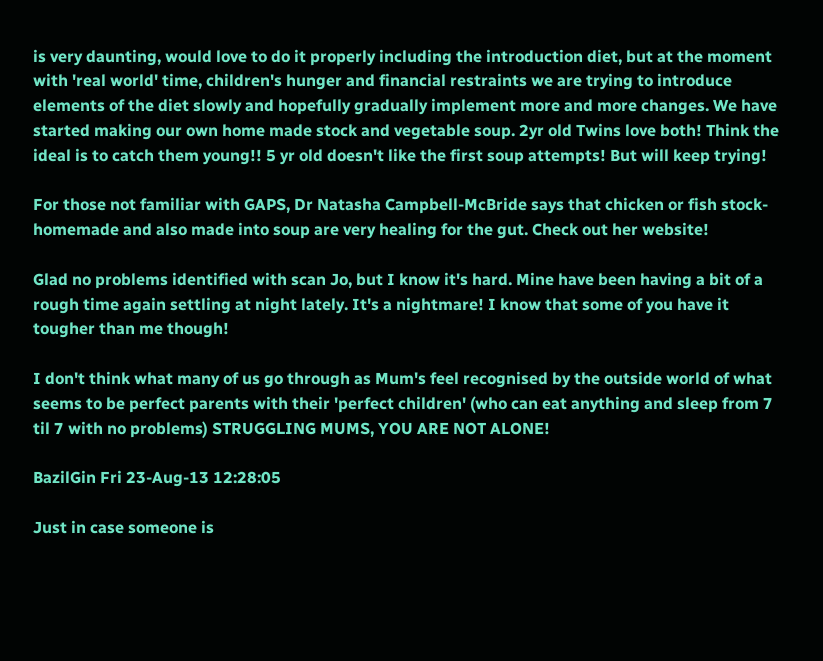is very daunting, would love to do it properly including the introduction diet, but at the moment with 'real world' time, children's hunger and financial restraints we are trying to introduce elements of the diet slowly and hopefully gradually implement more and more changes. We have started making our own home made stock and vegetable soup. 2yr old Twins love both! Think the ideal is to catch them young!! 5 yr old doesn't like the first soup attempts! But will keep trying!

For those not familiar with GAPS, Dr Natasha Campbell-McBride says that chicken or fish stock-homemade and also made into soup are very healing for the gut. Check out her website!

Glad no problems identified with scan Jo, but I know it's hard. Mine have been having a bit of a rough time again settling at night lately. It's a nightmare! I know that some of you have it tougher than me though!

I don't think what many of us go through as Mum's feel recognised by the outside world of what seems to be perfect parents with their 'perfect children' (who can eat anything and sleep from 7 til 7 with no problems) STRUGGLING MUMS, YOU ARE NOT ALONE!

BazilGin Fri 23-Aug-13 12:28:05

Just in case someone is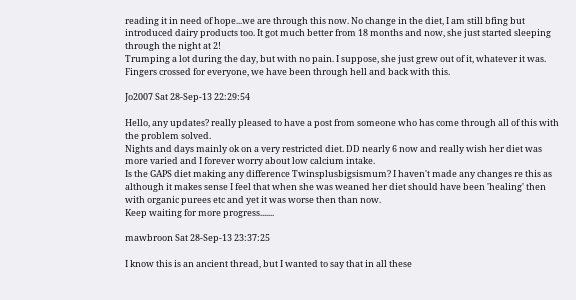reading it in need of hope...we are through this now. No change in the diet, I am still bfing but introduced dairy products too. It got much better from 18 months and now, she just started sleeping through the night at 2!
Trumping a lot during the day, but with no pain. I suppose, she just grew out of it, whatever it was.
Fingers crossed for everyone, we have been through hell and back with this.

Jo2007 Sat 28-Sep-13 22:29:54

Hello, any updates? really pleased to have a post from someone who has come through all of this with the problem solved.
Nights and days mainly ok on a very restricted diet. DD nearly 6 now and really wish her diet was more varied and I forever worry about low calcium intake.
Is the GAPS diet making any difference Twinsplusbigsismum? I haven't made any changes re this as although it makes sense I feel that when she was weaned her diet should have been 'healing' then with organic purees etc and yet it was worse then than now.
Keep waiting for more progress.......

mawbroon Sat 28-Sep-13 23:37:25

I know this is an ancient thread, but I wanted to say that in all these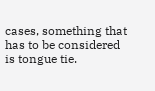cases, something that has to be considered is tongue tie.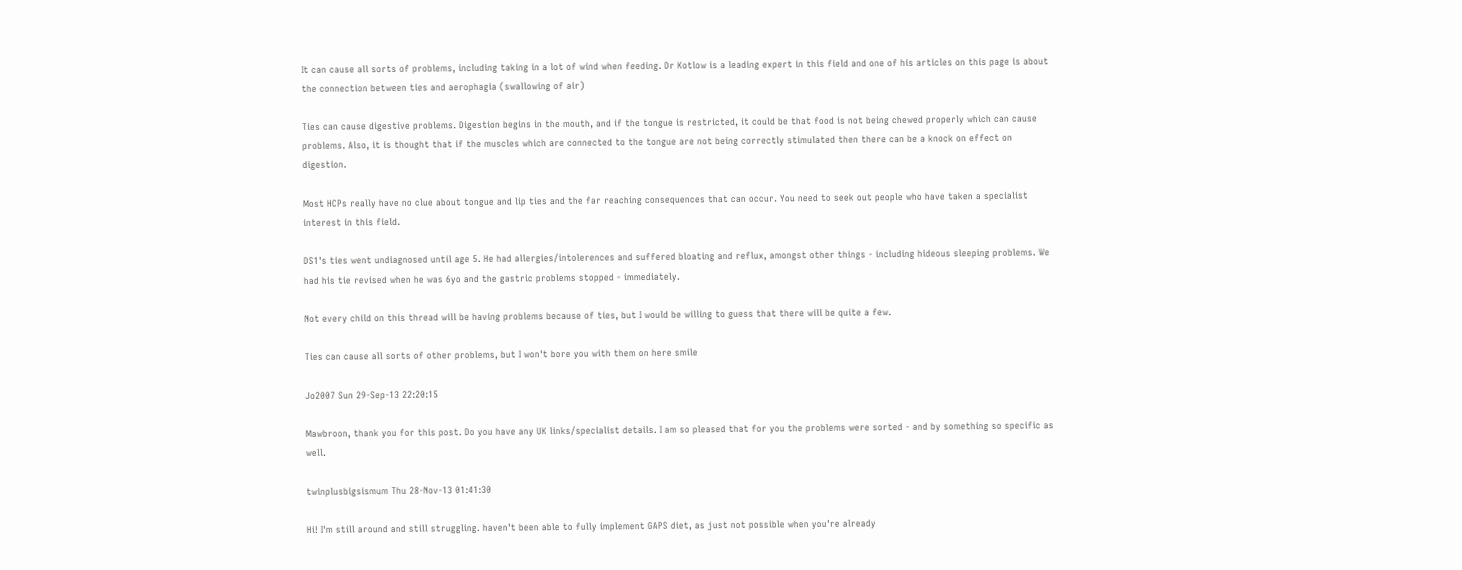It can cause all sorts of problems, including taking in a lot of wind when feeding. Dr Kotlow is a leading expert in this field and one of his articles on this page is about the connection between ties and aerophagia (swallowing of air)

Ties can cause digestive problems. Digestion begins in the mouth, and if the tongue is restricted, it could be that food is not being chewed properly which can cause problems. Also, it is thought that if the muscles which are connected to the tongue are not being correctly stimulated then there can be a knock on effect on digestion.

Most HCPs really have no clue about tongue and lip ties and the far reaching consequences that can occur. You need to seek out people who have taken a specialist interest in this field.

DS1's ties went undiagnosed until age 5. He had allergies/intolerences and suffered bloating and reflux, amongst other things - including hideous sleeping problems. We had his tie revised when he was 6yo and the gastric problems stopped - immediately.

Not every child on this thread will be having problems because of ties, but I would be willing to guess that there will be quite a few.

Ties can cause all sorts of other problems, but I won't bore you with them on here smile

Jo2007 Sun 29-Sep-13 22:20:15

Mawbroon, thank you for this post. Do you have any UK links/specialist details. I am so pleased that for you the problems were sorted - and by something so specific as well.

twinplusbigsismum Thu 28-Nov-13 01:41:30

Hi! I'm still around and still struggling. haven't been able to fully implement GAPS diet, as just not possible when you're already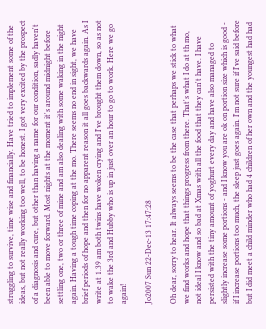struggling to survive, time wise and financially. Have tried to implement some of the ideas, but not really working too well, to be honest. I got very excited by the prospect of a diagnosis and cure, but other than having a name for our condition, sadly haven't been able to move forward. Most nights at the moment it's around midnight before settling one, two or three of mine and am also dealing with some waking in the night again. Having a tough time coping at the mo. There seems no end in sight, we have brief periods of hope and then for no apparent reason it all goes backwards again. As I write at 1.39 am both twins have woken crying and I've brought them down, so as not to wake the 3rd and Hubby who is up in just over an hour to go to work. Here we go again!

Jo2007 Sun 22-Dec-13 17:47:28

Oh dear, sorry to hear. It always seems to be the case that perhaps we stick to what we find works and hope that things progress from there. That's what I do at th mo, not ideal I know and so bad at Xmas with all the food that they can't have. I have persisted with the tiny amount of yoghurt every day and have also managed to slightly increase some portions - and I know you are ok on portion size which is good - if I increase portions too much, the sleep just goes again. I'm not sure if I've said before but I did meet a child minder who had 4 children of her own and the youngest had had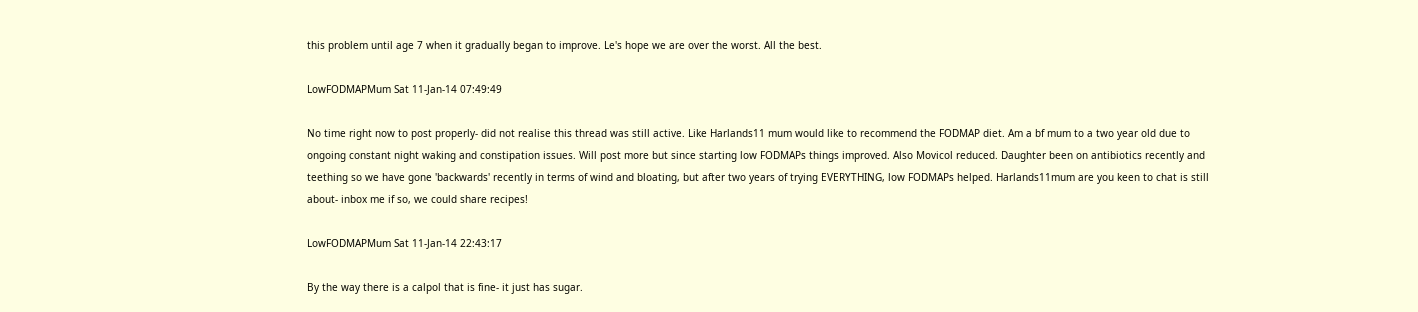this problem until age 7 when it gradually began to improve. Le's hope we are over the worst. All the best.

LowFODMAPMum Sat 11-Jan-14 07:49:49

No time right now to post properly- did not realise this thread was still active. Like Harlands11 mum would like to recommend the FODMAP diet. Am a bf mum to a two year old due to ongoing constant night waking and constipation issues. Will post more but since starting low FODMAPs things improved. Also Movicol reduced. Daughter been on antibiotics recently and teething so we have gone 'backwards' recently in terms of wind and bloating, but after two years of trying EVERYTHING, low FODMAPs helped. Harlands11mum are you keen to chat is still about- inbox me if so, we could share recipes!

LowFODMAPMum Sat 11-Jan-14 22:43:17

By the way there is a calpol that is fine- it just has sugar.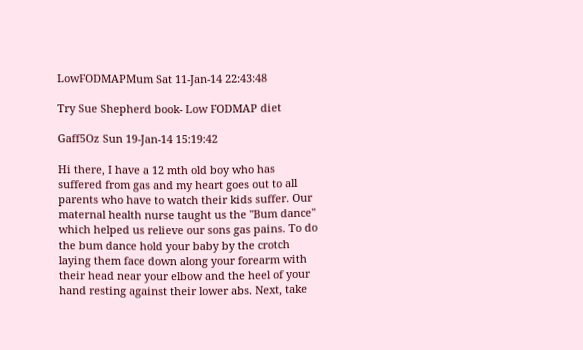LowFODMAPMum Sat 11-Jan-14 22:43:48

Try Sue Shepherd book- Low FODMAP diet

Gaff5Oz Sun 19-Jan-14 15:19:42

Hi there, I have a 12 mth old boy who has suffered from gas and my heart goes out to all parents who have to watch their kids suffer. Our maternal health nurse taught us the "Bum dance" which helped us relieve our sons gas pains. To do the bum dance hold your baby by the crotch laying them face down along your forearm with their head near your elbow and the heel of your hand resting against their lower abs. Next, take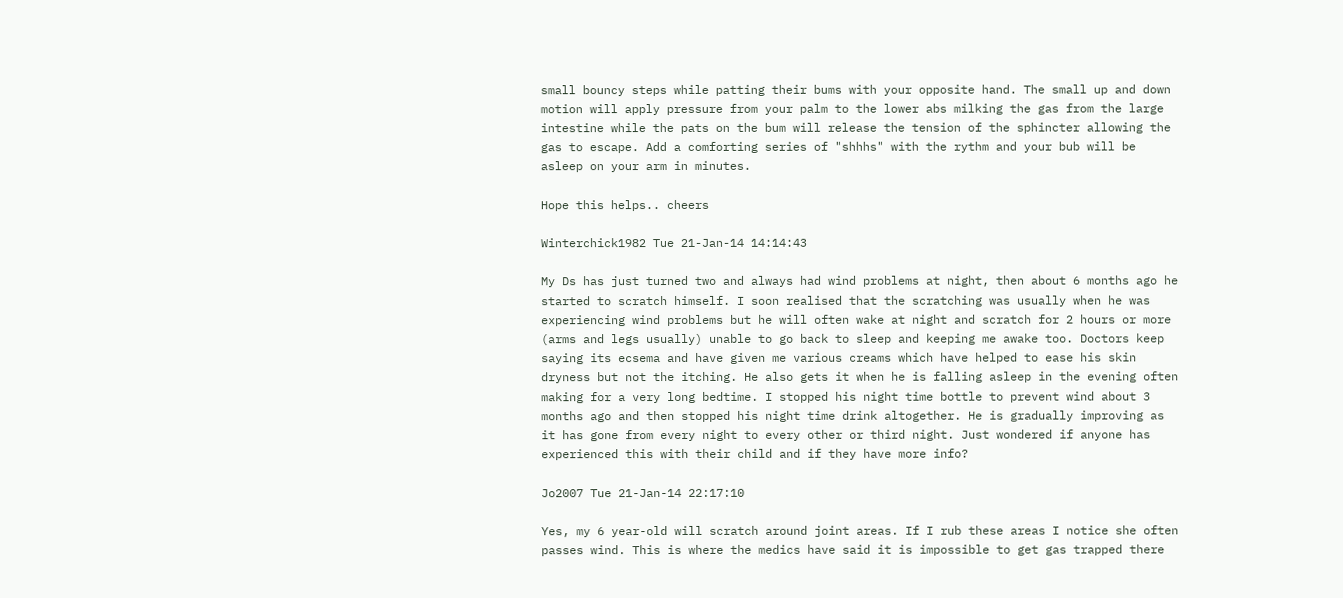small bouncy steps while patting their bums with your opposite hand. The small up and down motion will apply pressure from your palm to the lower abs milking the gas from the large intestine while the pats on the bum will release the tension of the sphincter allowing the gas to escape. Add a comforting series of "shhhs" with the rythm and your bub will be asleep on your arm in minutes.

Hope this helps.. cheers

Winterchick1982 Tue 21-Jan-14 14:14:43

My Ds has just turned two and always had wind problems at night, then about 6 months ago he started to scratch himself. I soon realised that the scratching was usually when he was experiencing wind problems but he will often wake at night and scratch for 2 hours or more (arms and legs usually) unable to go back to sleep and keeping me awake too. Doctors keep saying its ecsema and have given me various creams which have helped to ease his skin dryness but not the itching. He also gets it when he is falling asleep in the evening often making for a very long bedtime. I stopped his night time bottle to prevent wind about 3 months ago and then stopped his night time drink altogether. He is gradually improving as it has gone from every night to every other or third night. Just wondered if anyone has experienced this with their child and if they have more info?

Jo2007 Tue 21-Jan-14 22:17:10

Yes, my 6 year-old will scratch around joint areas. If I rub these areas I notice she often passes wind. This is where the medics have said it is impossible to get gas trapped there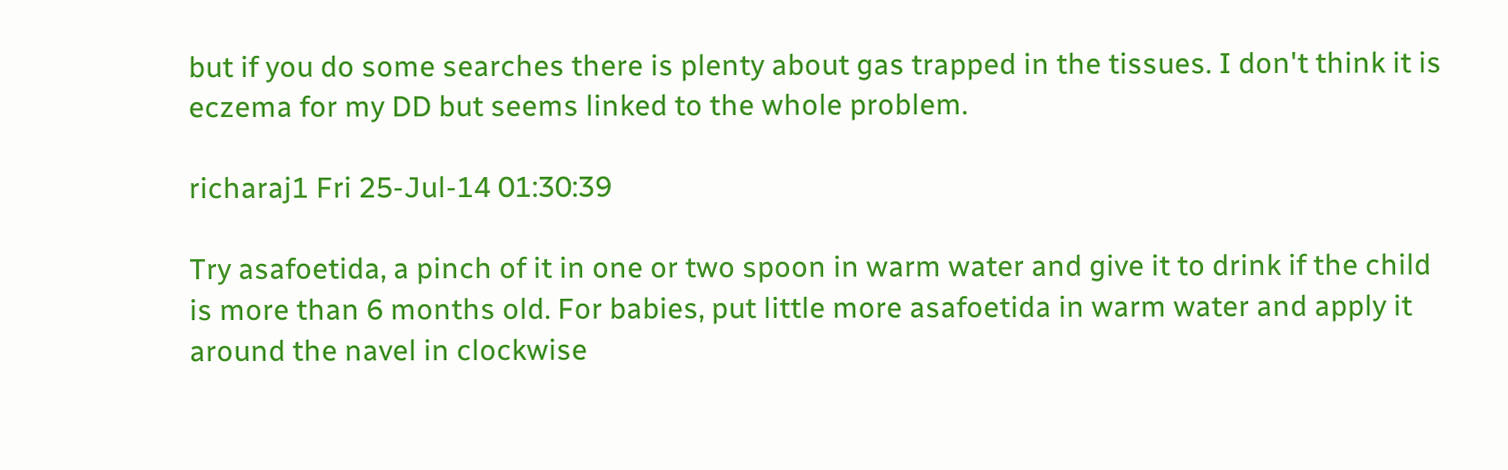but if you do some searches there is plenty about gas trapped in the tissues. I don't think it is eczema for my DD but seems linked to the whole problem.

richaraj1 Fri 25-Jul-14 01:30:39

Try asafoetida, a pinch of it in one or two spoon in warm water and give it to drink if the child is more than 6 months old. For babies, put little more asafoetida in warm water and apply it around the navel in clockwise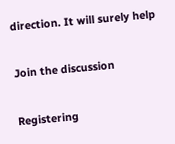direction. It will surely help

Join the discussion

Registering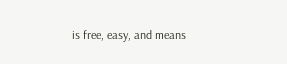is free, easy, and means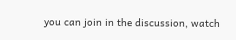you can join in the discussion, watch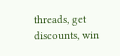threads, get discounts, win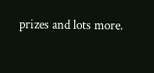prizes and lots more.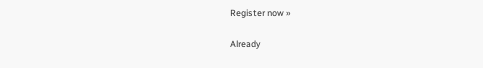Register now »

Already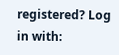registered? Log in with: